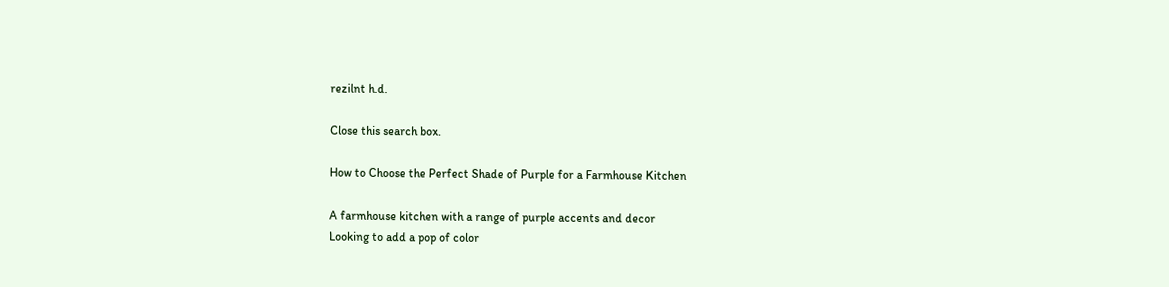rezilnt h.d.

Close this search box.

How to Choose the Perfect Shade of Purple for a Farmhouse Kitchen

A farmhouse kitchen with a range of purple accents and decor
Looking to add a pop of color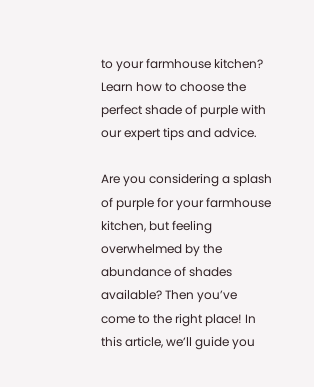to your farmhouse kitchen? Learn how to choose the perfect shade of purple with our expert tips and advice.

Are you considering a splash of purple for your farmhouse kitchen, but feeling overwhelmed by the abundance of shades available? Then you’ve come to the right place! In this article, we’ll guide you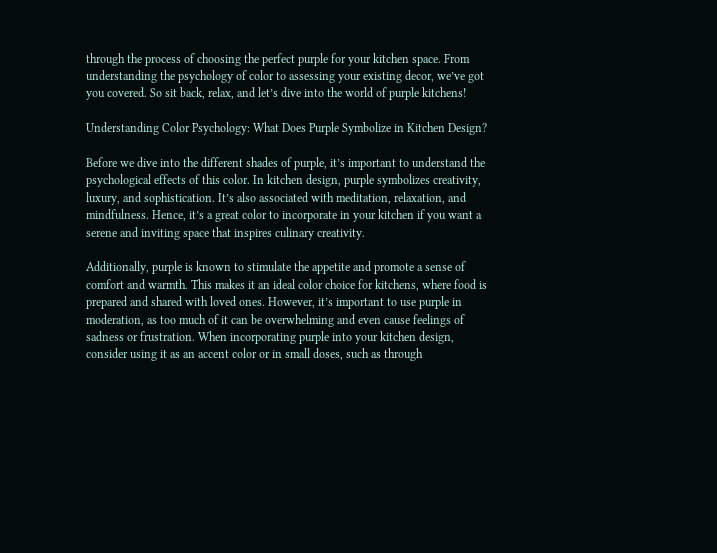through the process of choosing the perfect purple for your kitchen space. From understanding the psychology of color to assessing your existing decor, we’ve got you covered. So sit back, relax, and let’s dive into the world of purple kitchens!

Understanding Color Psychology: What Does Purple Symbolize in Kitchen Design?

Before we dive into the different shades of purple, it’s important to understand the psychological effects of this color. In kitchen design, purple symbolizes creativity, luxury, and sophistication. It’s also associated with meditation, relaxation, and mindfulness. Hence, it’s a great color to incorporate in your kitchen if you want a serene and inviting space that inspires culinary creativity.

Additionally, purple is known to stimulate the appetite and promote a sense of comfort and warmth. This makes it an ideal color choice for kitchens, where food is prepared and shared with loved ones. However, it’s important to use purple in moderation, as too much of it can be overwhelming and even cause feelings of sadness or frustration. When incorporating purple into your kitchen design, consider using it as an accent color or in small doses, such as through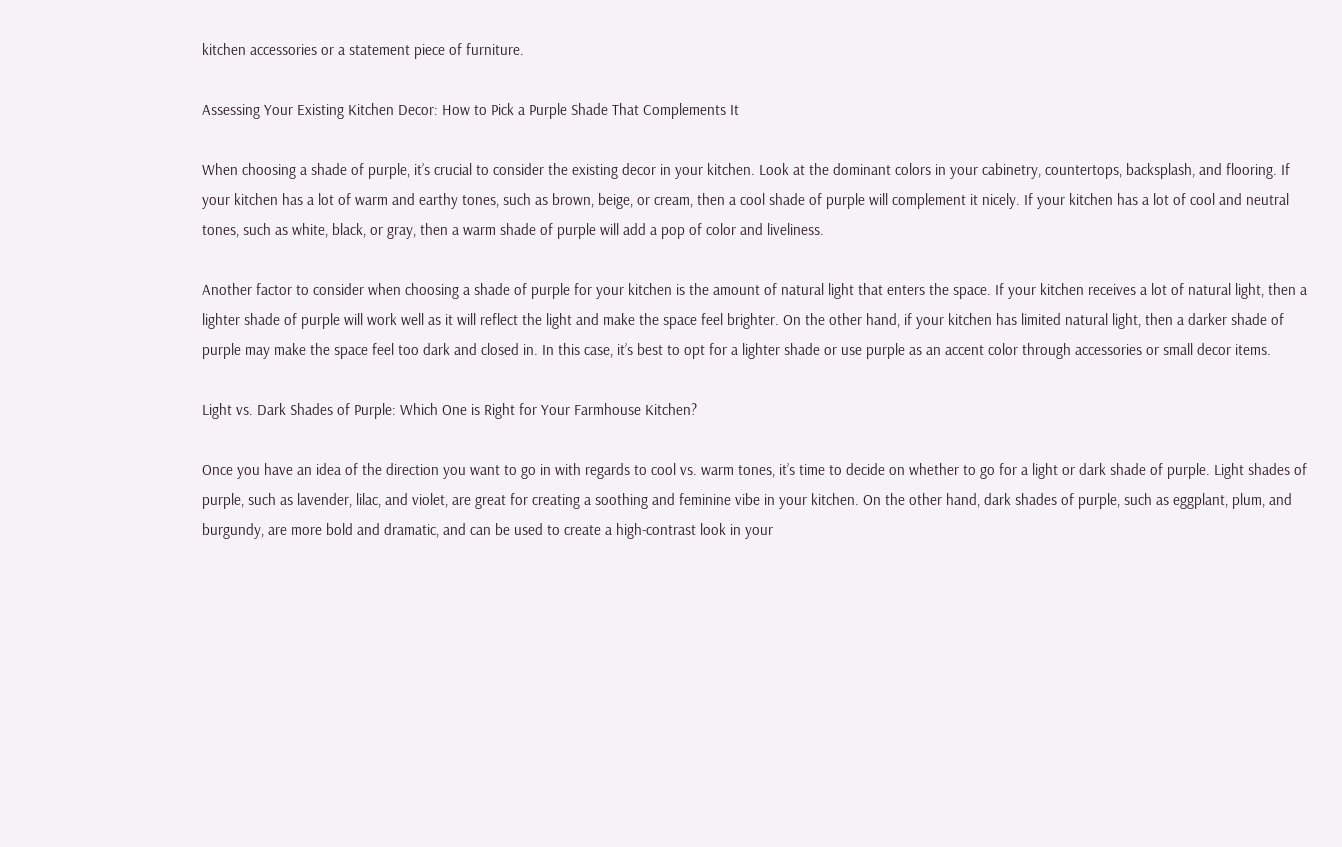kitchen accessories or a statement piece of furniture.

Assessing Your Existing Kitchen Decor: How to Pick a Purple Shade That Complements It

When choosing a shade of purple, it’s crucial to consider the existing decor in your kitchen. Look at the dominant colors in your cabinetry, countertops, backsplash, and flooring. If your kitchen has a lot of warm and earthy tones, such as brown, beige, or cream, then a cool shade of purple will complement it nicely. If your kitchen has a lot of cool and neutral tones, such as white, black, or gray, then a warm shade of purple will add a pop of color and liveliness.

Another factor to consider when choosing a shade of purple for your kitchen is the amount of natural light that enters the space. If your kitchen receives a lot of natural light, then a lighter shade of purple will work well as it will reflect the light and make the space feel brighter. On the other hand, if your kitchen has limited natural light, then a darker shade of purple may make the space feel too dark and closed in. In this case, it’s best to opt for a lighter shade or use purple as an accent color through accessories or small decor items.

Light vs. Dark Shades of Purple: Which One is Right for Your Farmhouse Kitchen?

Once you have an idea of the direction you want to go in with regards to cool vs. warm tones, it’s time to decide on whether to go for a light or dark shade of purple. Light shades of purple, such as lavender, lilac, and violet, are great for creating a soothing and feminine vibe in your kitchen. On the other hand, dark shades of purple, such as eggplant, plum, and burgundy, are more bold and dramatic, and can be used to create a high-contrast look in your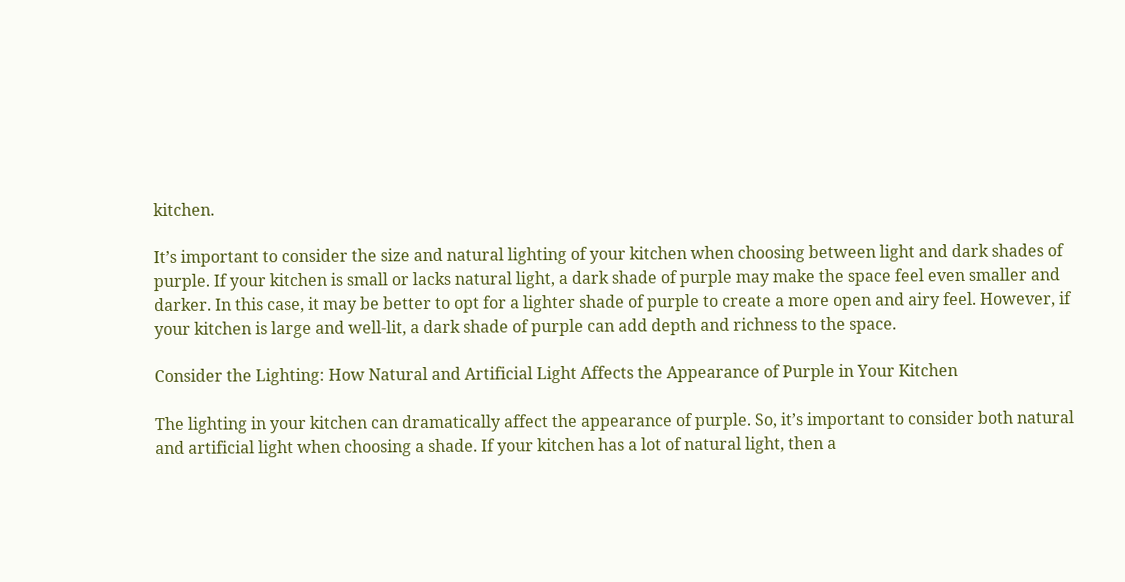kitchen.

It’s important to consider the size and natural lighting of your kitchen when choosing between light and dark shades of purple. If your kitchen is small or lacks natural light, a dark shade of purple may make the space feel even smaller and darker. In this case, it may be better to opt for a lighter shade of purple to create a more open and airy feel. However, if your kitchen is large and well-lit, a dark shade of purple can add depth and richness to the space.

Consider the Lighting: How Natural and Artificial Light Affects the Appearance of Purple in Your Kitchen

The lighting in your kitchen can dramatically affect the appearance of purple. So, it’s important to consider both natural and artificial light when choosing a shade. If your kitchen has a lot of natural light, then a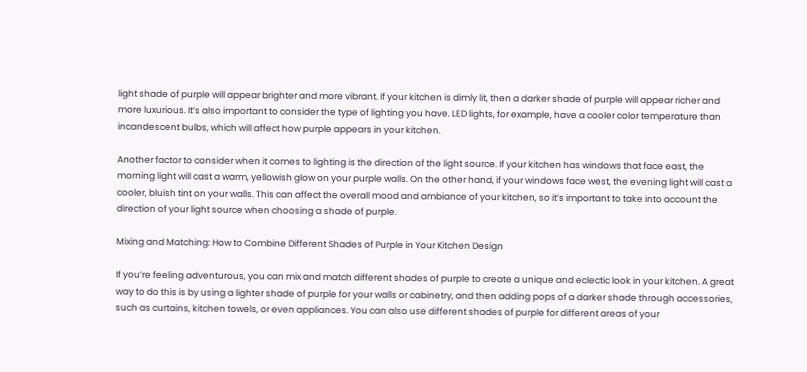light shade of purple will appear brighter and more vibrant. If your kitchen is dimly lit, then a darker shade of purple will appear richer and more luxurious. It’s also important to consider the type of lighting you have. LED lights, for example, have a cooler color temperature than incandescent bulbs, which will affect how purple appears in your kitchen.

Another factor to consider when it comes to lighting is the direction of the light source. If your kitchen has windows that face east, the morning light will cast a warm, yellowish glow on your purple walls. On the other hand, if your windows face west, the evening light will cast a cooler, bluish tint on your walls. This can affect the overall mood and ambiance of your kitchen, so it’s important to take into account the direction of your light source when choosing a shade of purple.

Mixing and Matching: How to Combine Different Shades of Purple in Your Kitchen Design

If you’re feeling adventurous, you can mix and match different shades of purple to create a unique and eclectic look in your kitchen. A great way to do this is by using a lighter shade of purple for your walls or cabinetry, and then adding pops of a darker shade through accessories, such as curtains, kitchen towels, or even appliances. You can also use different shades of purple for different areas of your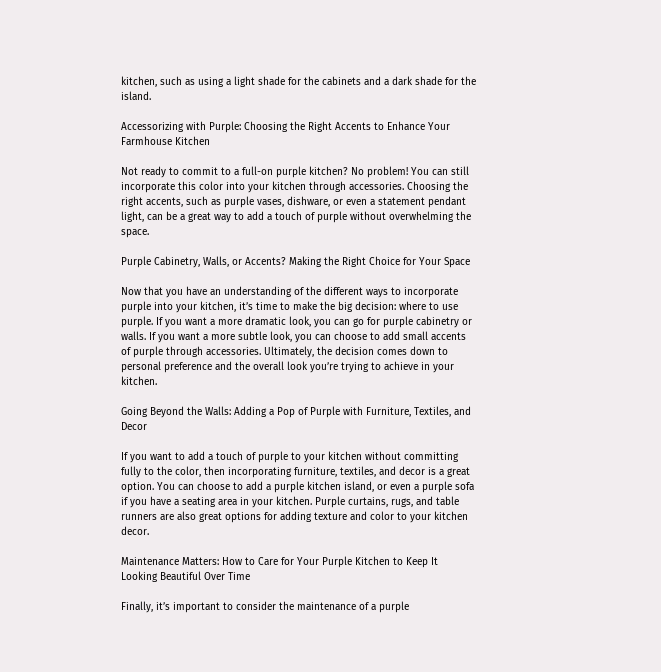kitchen, such as using a light shade for the cabinets and a dark shade for the island.

Accessorizing with Purple: Choosing the Right Accents to Enhance Your Farmhouse Kitchen

Not ready to commit to a full-on purple kitchen? No problem! You can still incorporate this color into your kitchen through accessories. Choosing the right accents, such as purple vases, dishware, or even a statement pendant light, can be a great way to add a touch of purple without overwhelming the space.

Purple Cabinetry, Walls, or Accents? Making the Right Choice for Your Space

Now that you have an understanding of the different ways to incorporate purple into your kitchen, it’s time to make the big decision: where to use purple. If you want a more dramatic look, you can go for purple cabinetry or walls. If you want a more subtle look, you can choose to add small accents of purple through accessories. Ultimately, the decision comes down to personal preference and the overall look you’re trying to achieve in your kitchen.

Going Beyond the Walls: Adding a Pop of Purple with Furniture, Textiles, and Decor

If you want to add a touch of purple to your kitchen without committing fully to the color, then incorporating furniture, textiles, and decor is a great option. You can choose to add a purple kitchen island, or even a purple sofa if you have a seating area in your kitchen. Purple curtains, rugs, and table runners are also great options for adding texture and color to your kitchen decor.

Maintenance Matters: How to Care for Your Purple Kitchen to Keep It Looking Beautiful Over Time

Finally, it’s important to consider the maintenance of a purple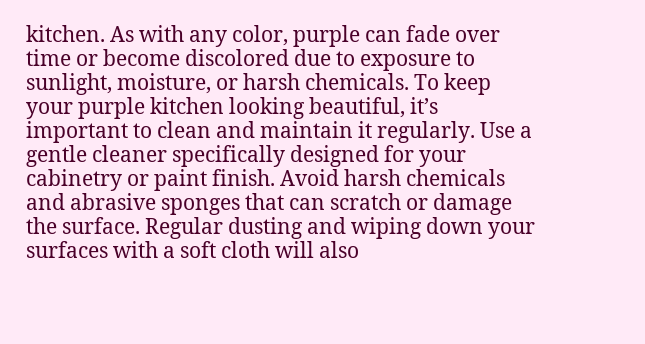kitchen. As with any color, purple can fade over time or become discolored due to exposure to sunlight, moisture, or harsh chemicals. To keep your purple kitchen looking beautiful, it’s important to clean and maintain it regularly. Use a gentle cleaner specifically designed for your cabinetry or paint finish. Avoid harsh chemicals and abrasive sponges that can scratch or damage the surface. Regular dusting and wiping down your surfaces with a soft cloth will also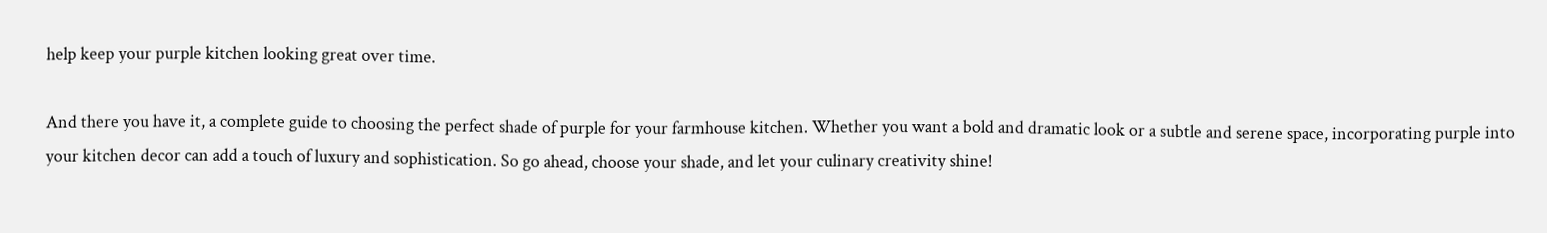help keep your purple kitchen looking great over time.

And there you have it, a complete guide to choosing the perfect shade of purple for your farmhouse kitchen. Whether you want a bold and dramatic look or a subtle and serene space, incorporating purple into your kitchen decor can add a touch of luxury and sophistication. So go ahead, choose your shade, and let your culinary creativity shine!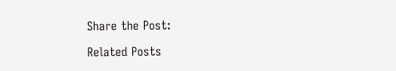Share the Post:

Related Posts